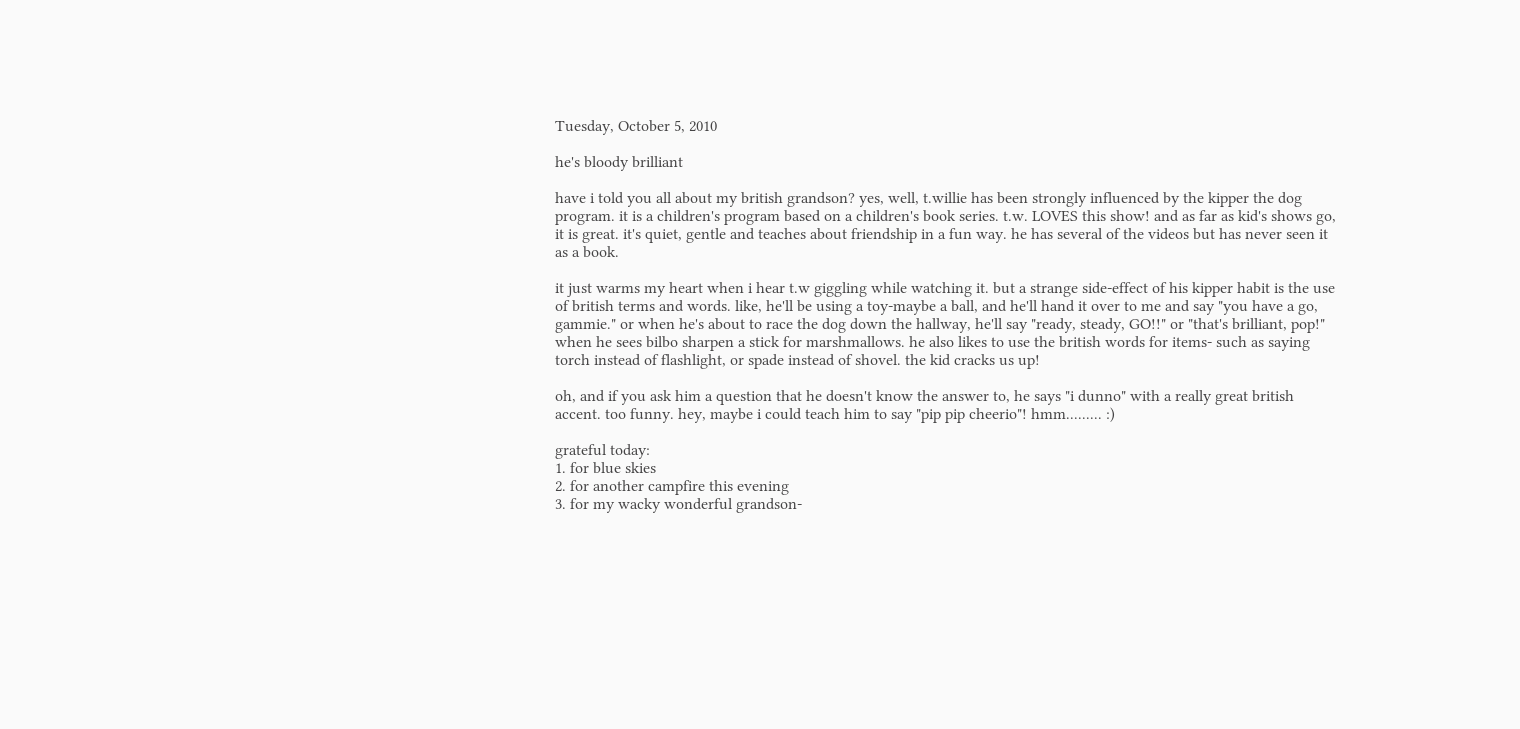Tuesday, October 5, 2010

he's bloody brilliant

have i told you all about my british grandson? yes, well, t.willie has been strongly influenced by the kipper the dog program. it is a children's program based on a children's book series. t.w. LOVES this show! and as far as kid's shows go, it is great. it's quiet, gentle and teaches about friendship in a fun way. he has several of the videos but has never seen it as a book.

it just warms my heart when i hear t.w giggling while watching it. but a strange side-effect of his kipper habit is the use of british terms and words. like, he'll be using a toy-maybe a ball, and he'll hand it over to me and say "you have a go, gammie." or when he's about to race the dog down the hallway, he'll say "ready, steady, GO!!" or "that's brilliant, pop!" when he sees bilbo sharpen a stick for marshmallows. he also likes to use the british words for items- such as saying torch instead of flashlight, or spade instead of shovel. the kid cracks us up!

oh, and if you ask him a question that he doesn't know the answer to, he says "i dunno" with a really great british accent. too funny. hey, maybe i could teach him to say "pip pip cheerio"! hmm......... :)

grateful today:
1. for blue skies
2. for another campfire this evening
3. for my wacky wonderful grandson-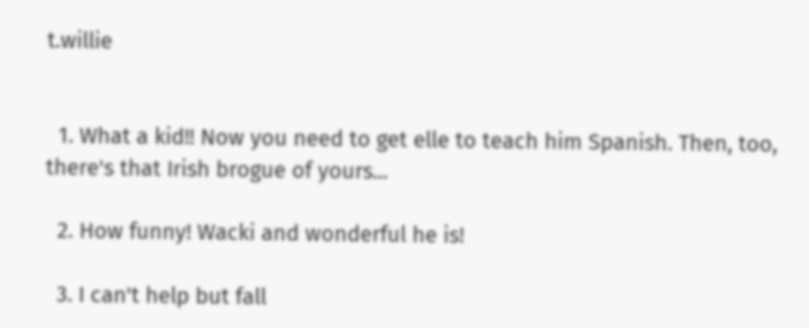t.willie


  1. What a kid!! Now you need to get elle to teach him Spanish. Then, too, there's that Irish brogue of yours...

  2. How funny! Wacki and wonderful he is!

  3. I can't help but fall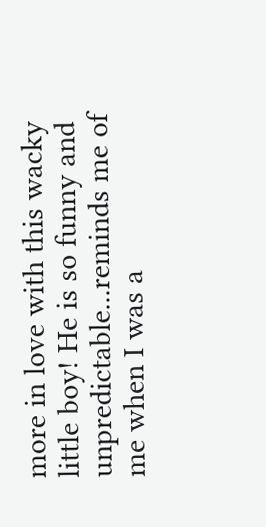more in love with this wacky little boy! He is so funny and unpredictable...reminds me of me when I was a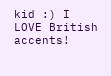kid :) I LOVE British accents!